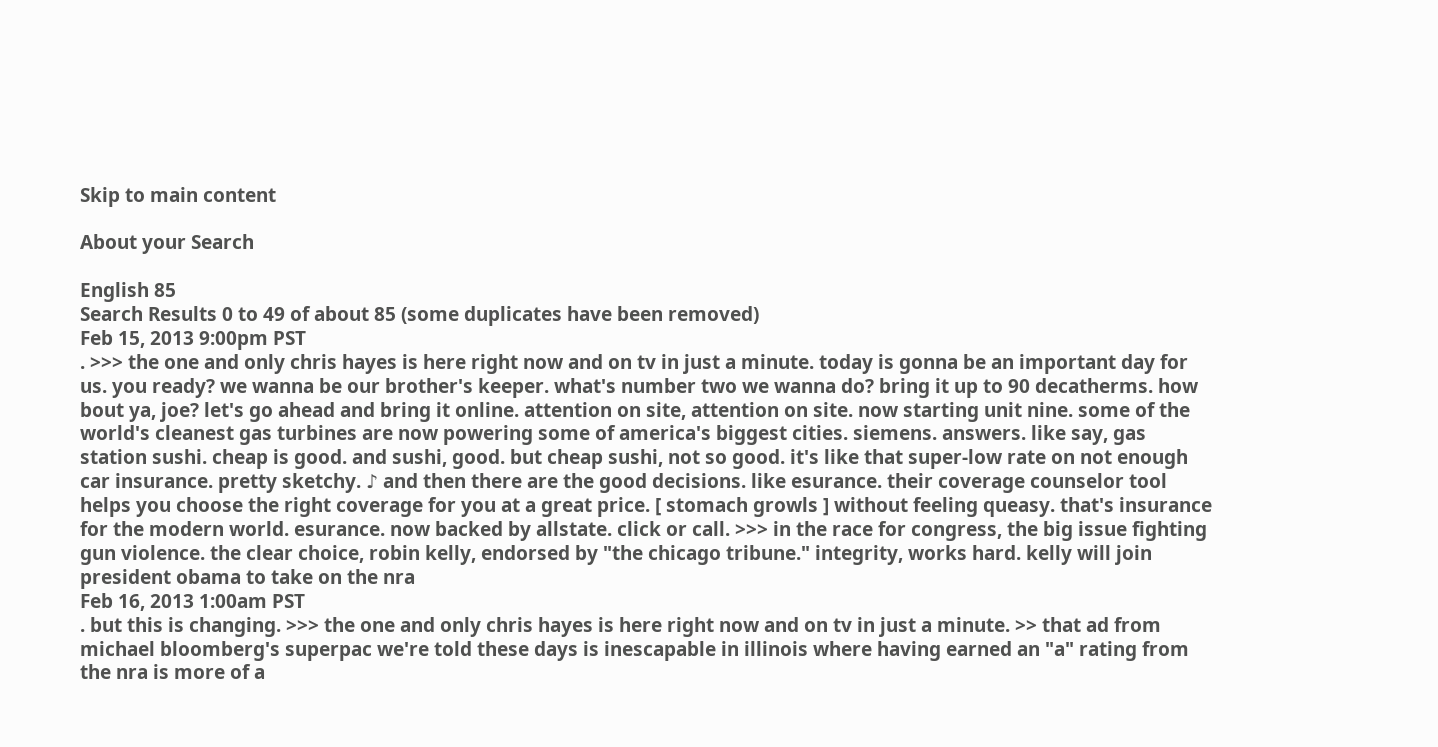Skip to main content

About your Search

English 85
Search Results 0 to 49 of about 85 (some duplicates have been removed)
Feb 15, 2013 9:00pm PST
. >>> the one and only chris hayes is here right now and on tv in just a minute. today is gonna be an important day for us. you ready? we wanna be our brother's keeper. what's number two we wanna do? bring it up to 90 decatherms. how bout ya, joe? let's go ahead and bring it online. attention on site, attention on site. now starting unit nine. some of the world's cleanest gas turbines are now powering some of america's biggest cities. siemens. answers. like say, gas station sushi. cheap is good. and sushi, good. but cheap sushi, not so good. it's like that super-low rate on not enough car insurance. pretty sketchy. ♪ and then there are the good decisions. like esurance. their coverage counselor tool helps you choose the right coverage for you at a great price. [ stomach growls ] without feeling queasy. that's insurance for the modern world. esurance. now backed by allstate. click or call. >>> in the race for congress, the big issue fighting gun violence. the clear choice, robin kelly, endorsed by "the chicago tribune." integrity, works hard. kelly will join president obama to take on the nra
Feb 16, 2013 1:00am PST
. but this is changing. >>> the one and only chris hayes is here right now and on tv in just a minute. >> that ad from michael bloomberg's superpac we're told these days is inescapable in illinois where having earned an "a" rating from the nra is more of a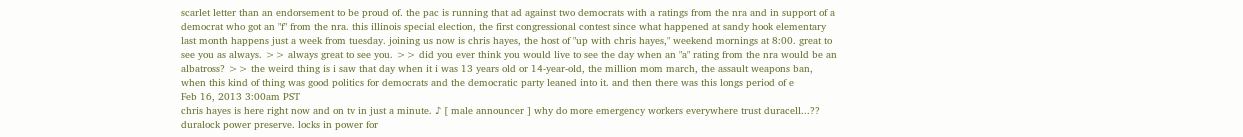scarlet letter than an endorsement to be proud of. the pac is running that ad against two democrats with a ratings from the nra and in support of a democrat who got an "f" from the nra. this illinois special election, the first congressional contest since what happened at sandy hook elementary last month happens just a week from tuesday. joining us now is chris hayes, the host of "up with chris hayes," weekend mornings at 8:00. great to see you as always. >> always great to see you. >> did you ever think you would live to see the day when an "a" rating from the nra would be an albatross? >> the weird thing is i saw that day when it i was 13 years old or 14-year-old, the million mom march, the assault weapons ban, when this kind of thing was good politics for democrats and the democratic party leaned into it. and then there was this longs period of e
Feb 16, 2013 3:00am PST
chris hayes is here right now and on tv in just a minute. ♪ [ male announcer ] why do more emergency workers everywhere trust duracell...?? duralock power preserve. locks in power for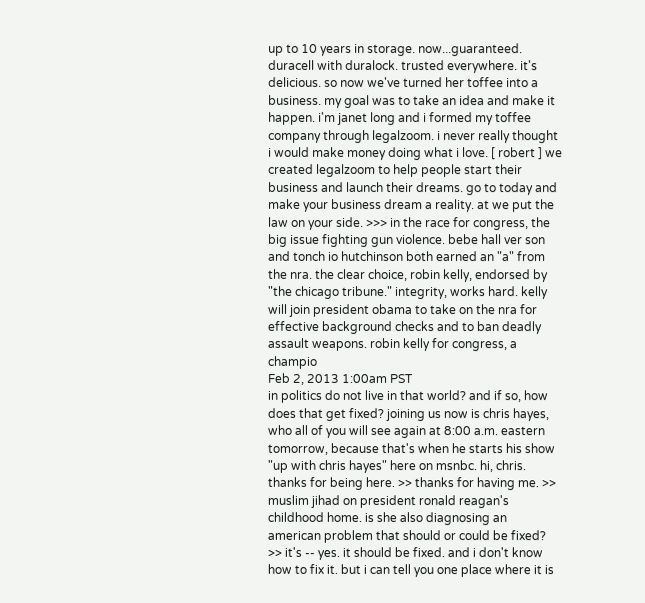up to 10 years in storage. now...guaranteed. duracell with duralock. trusted everywhere. it's delicious. so now we've turned her toffee into a business. my goal was to take an idea and make it happen. i'm janet long and i formed my toffee company through legalzoom. i never really thought i would make money doing what i love. [ robert ] we created legalzoom to help people start their business and launch their dreams. go to today and make your business dream a reality. at we put the law on your side. >>> in the race for congress, the big issue fighting gun violence. bebe hall ver son and tonch io hutchinson both earned an "a" from the nra. the clear choice, robin kelly, endorsed by "the chicago tribune." integrity, works hard. kelly will join president obama to take on the nra for effective background checks and to ban deadly assault weapons. robin kelly for congress, a champio
Feb 2, 2013 1:00am PST
in politics do not live in that world? and if so, how does that get fixed? joining us now is chris hayes, who all of you will see again at 8:00 a.m. eastern tomorrow, because that's when he starts his show "up with chris hayes" here on msnbc. hi, chris. thanks for being here. >> thanks for having me. >> muslim jihad on president ronald reagan's childhood home. is she also diagnosing an american problem that should or could be fixed? >> it's -- yes. it should be fixed. and i don't know how to fix it. but i can tell you one place where it is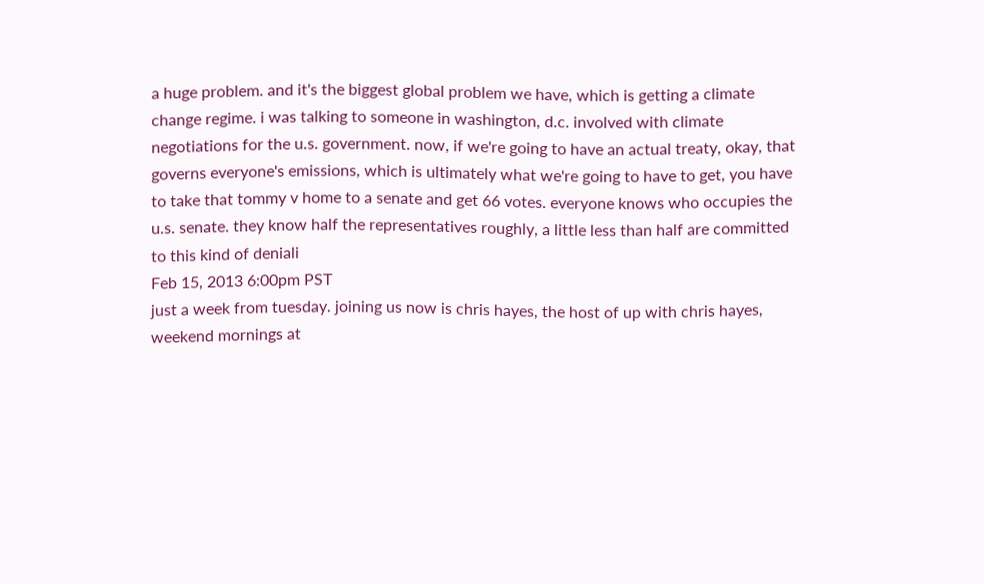a huge problem. and it's the biggest global problem we have, which is getting a climate change regime. i was talking to someone in washington, d.c. involved with climate negotiations for the u.s. government. now, if we're going to have an actual treaty, okay, that governs everyone's emissions, which is ultimately what we're going to have to get, you have to take that tommy v home to a senate and get 66 votes. everyone knows who occupies the u.s. senate. they know half the representatives roughly, a little less than half are committed to this kind of deniali
Feb 15, 2013 6:00pm PST
just a week from tuesday. joining us now is chris hayes, the host of up with chris hayes, weekend mornings at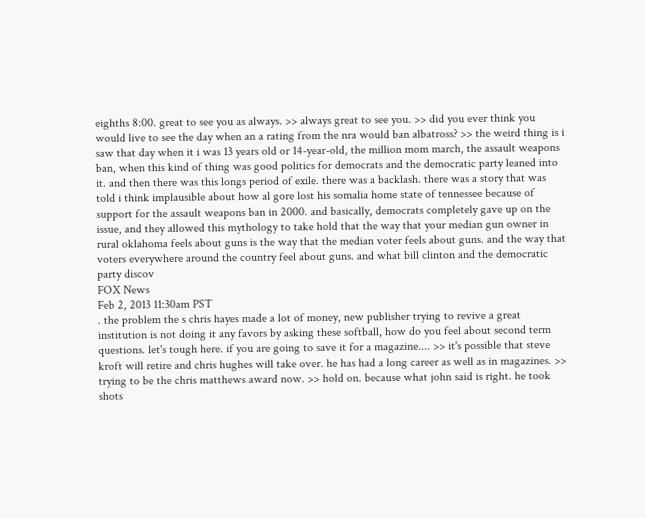eighths 8:00. great to see you as always. >> always great to see you. >> did you ever think you would live to see the day when an a rating from the nra would ban albatross? >> the weird thing is i saw that day when it i was 13 years old or 14-year-old, the million mom march, the assault weapons ban, when this kind of thing was good politics for democrats and the democratic party leaned into it. and then there was this longs period of exile. there was a backlash. there was a story that was told i think implausible about how al gore lost his somalia home state of tennessee because of support for the assault weapons ban in 2000. and basically, democrats completely gave up on the issue, and they allowed this mythology to take hold that the way that your median gun owner in rural oklahoma feels about guns is the way that the median voter feels about guns. and the way that voters everywhere around the country feel about guns. and what bill clinton and the democratic party discov
FOX News
Feb 2, 2013 11:30am PST
. the problem the s chris hayes made a lot of money, new publisher trying to revive a great institution is not doing it any favors by asking these softball, how do you feel about second term questions. let's tough here. if you are going to save it for a magazine.... >> it's possible that steve kroft will retire and chris hughes will take over. he has had a long career as well as in magazines. >> trying to be the chris matthews award now. >> hold on. because what john said is right. he took shots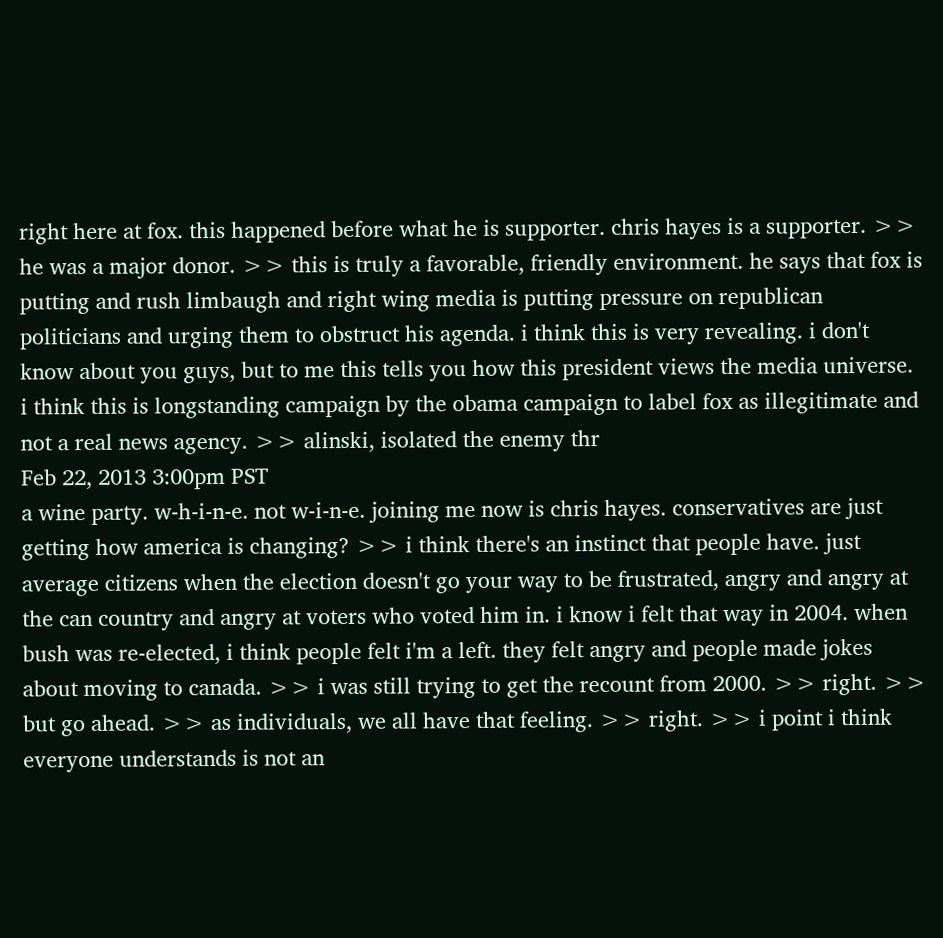right here at fox. this happened before what he is supporter. chris hayes is a supporter. >> he was a major donor. >> this is truly a favorable, friendly environment. he says that fox is putting and rush limbaugh and right wing media is putting pressure on republican politicians and urging them to obstruct his agenda. i think this is very revealing. i don't know about you guys, but to me this tells you how this president views the media universe. i think this is longstanding campaign by the obama campaign to label fox as illegitimate and not a real news agency. >> alinski, isolated the enemy thr
Feb 22, 2013 3:00pm PST
a wine party. w-h-i-n-e. not w-i-n-e. joining me now is chris hayes. conservatives are just getting how america is changing? >> i think there's an instinct that people have. just average citizens when the election doesn't go your way to be frustrated, angry and angry at the can country and angry at voters who voted him in. i know i felt that way in 2004. when bush was re-elected, i think people felt i'm a left. they felt angry and people made jokes about moving to canada. >> i was still trying to get the recount from 2000. >> right. >> but go ahead. >> as individuals, we all have that feeling. >> right. >> i point i think everyone understands is not an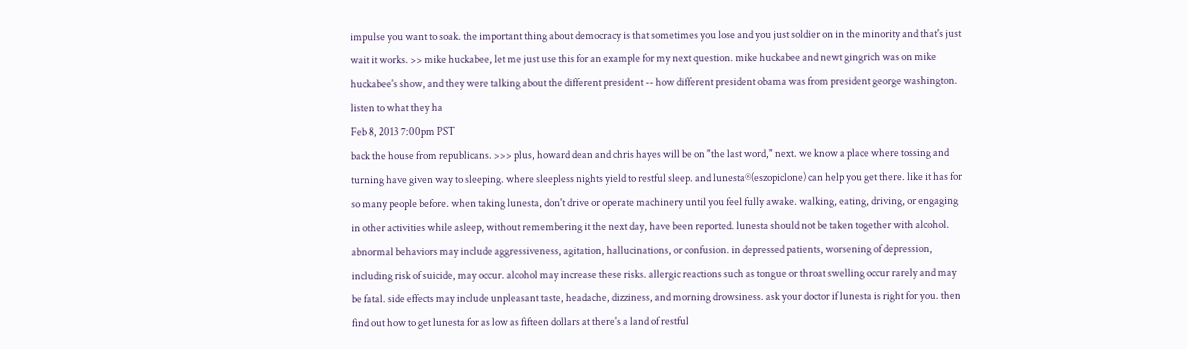impulse you want to soak. the important thing about democracy is that sometimes you lose and you just soldier on in the minority and that's just wait it works. >> mike huckabee, let me just use this for an example for my next question. mike huckabee and newt gingrich was on mike huckabee's show, and they were talking about the different president -- how different president obama was from president george washington. listen to what they ha
Feb 8, 2013 7:00pm PST
back the house from republicans. >>> plus, howard dean and chris hayes will be on "the last word," next. we know a place where tossing and turning have given way to sleeping. where sleepless nights yield to restful sleep. and lunesta®(eszopiclone) can help you get there. like it has for so many people before. when taking lunesta, don't drive or operate machinery until you feel fully awake. walking, eating, driving, or engaging in other activities while asleep, without remembering it the next day, have been reported. lunesta should not be taken together with alcohol. abnormal behaviors may include aggressiveness, agitation, hallucinations, or confusion. in depressed patients, worsening of depression, including risk of suicide, may occur. alcohol may increase these risks. allergic reactions such as tongue or throat swelling occur rarely and may be fatal. side effects may include unpleasant taste, headache, dizziness, and morning drowsiness. ask your doctor if lunesta is right for you. then find out how to get lunesta for as low as fifteen dollars at there's a land of restful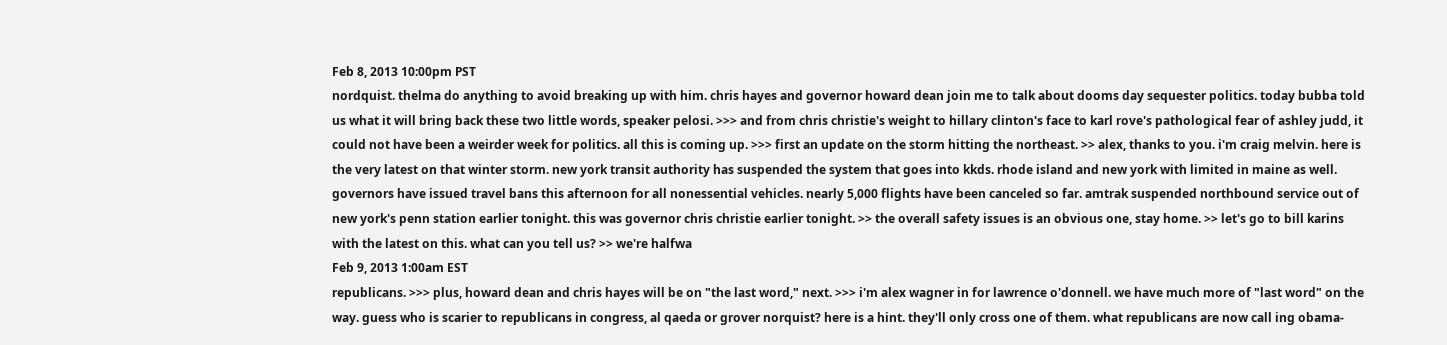Feb 8, 2013 10:00pm PST
nordquist. thelma do anything to avoid breaking up with him. chris hayes and governor howard dean join me to talk about dooms day sequester politics. today bubba told us what it will bring back these two little words, speaker pelosi. >>> and from chris christie's weight to hillary clinton's face to karl rove's pathological fear of ashley judd, it could not have been a weirder week for politics. all this is coming up. >>> first an update on the storm hitting the northeast. >> alex, thanks to you. i'm craig melvin. here is the very latest on that winter storm. new york transit authority has suspended the system that goes into kkds. rhode island and new york with limited in maine as well. governors have issued travel bans this afternoon for all nonessential vehicles. nearly 5,000 flights have been canceled so far. amtrak suspended northbound service out of new york's penn station earlier tonight. this was governor chris christie earlier tonight. >> the overall safety issues is an obvious one, stay home. >> let's go to bill karins with the latest on this. what can you tell us? >> we're halfwa
Feb 9, 2013 1:00am EST
republicans. >>> plus, howard dean and chris hayes will be on "the last word," next. >>> i'm alex wagner in for lawrence o'donnell. we have much more of "last word" on the way. guess who is scarier to republicans in congress, al qaeda or grover norquist? here is a hint. they'll only cross one of them. what republicans are now call ing obama-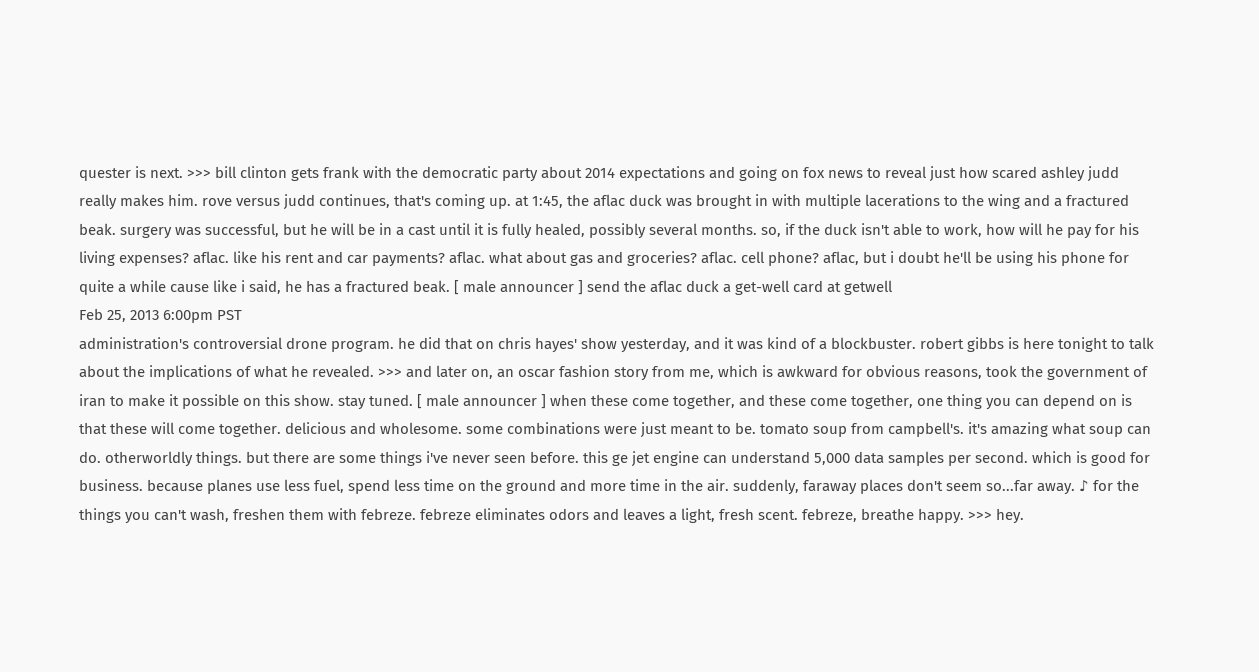quester is next. >>> bill clinton gets frank with the democratic party about 2014 expectations and going on fox news to reveal just how scared ashley judd really makes him. rove versus judd continues, that's coming up. at 1:45, the aflac duck was brought in with multiple lacerations to the wing and a fractured beak. surgery was successful, but he will be in a cast until it is fully healed, possibly several months. so, if the duck isn't able to work, how will he pay for his living expenses? aflac. like his rent and car payments? aflac. what about gas and groceries? aflac. cell phone? aflac, but i doubt he'll be using his phone for quite a while cause like i said, he has a fractured beak. [ male announcer ] send the aflac duck a get-well card at getwell
Feb 25, 2013 6:00pm PST
administration's controversial drone program. he did that on chris hayes' show yesterday, and it was kind of a blockbuster. robert gibbs is here tonight to talk about the implications of what he revealed. >>> and later on, an oscar fashion story from me, which is awkward for obvious reasons, took the government of iran to make it possible on this show. stay tuned. [ male announcer ] when these come together, and these come together, one thing you can depend on is that these will come together. delicious and wholesome. some combinations were just meant to be. tomato soup from campbell's. it's amazing what soup can do. otherworldly things. but there are some things i've never seen before. this ge jet engine can understand 5,000 data samples per second. which is good for business. because planes use less fuel, spend less time on the ground and more time in the air. suddenly, faraway places don't seem so...far away. ♪ for the things you can't wash, freshen them with febreze. febreze eliminates odors and leaves a light, fresh scent. febreze, breathe happy. >>> hey.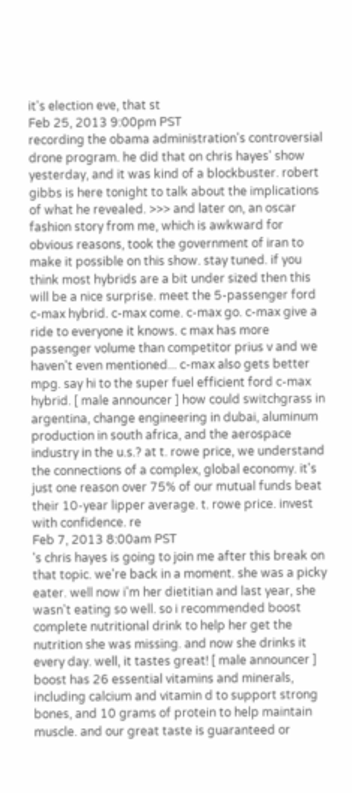it's election eve, that st
Feb 25, 2013 9:00pm PST
recording the obama administration's controversial drone program. he did that on chris hayes' show yesterday, and it was kind of a blockbuster. robert gibbs is here tonight to talk about the implications of what he revealed. >>> and later on, an oscar fashion story from me, which is awkward for obvious reasons, took the government of iran to make it possible on this show. stay tuned. if you think most hybrids are a bit under sized then this will be a nice surprise. meet the 5-passenger ford c-max hybrid. c-max come. c-max go. c-max give a ride to everyone it knows. c max has more passenger volume than competitor prius v and we haven't even mentioned... c-max also gets better mpg. say hi to the super fuel efficient ford c-max hybrid. [ male announcer ] how could switchgrass in argentina, change engineering in dubai, aluminum production in south africa, and the aerospace industry in the u.s.? at t. rowe price, we understand the connections of a complex, global economy. it's just one reason over 75% of our mutual funds beat their 10-year lipper average. t. rowe price. invest with confidence. re
Feb 7, 2013 8:00am PST
's chris hayes is going to join me after this break on that topic. we're back in a moment. she was a picky eater. well now i'm her dietitian and last year, she wasn't eating so well. so i recommended boost complete nutritional drink to help her get the nutrition she was missing. and now she drinks it every day. well, it tastes great! [ male announcer ] boost has 26 essential vitamins and minerals, including calcium and vitamin d to support strong bones, and 10 grams of protein to help maintain muscle. and our great taste is guaranteed or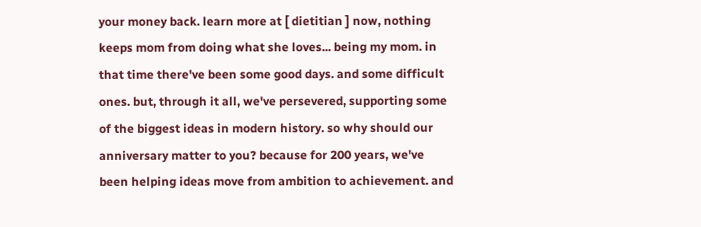your money back. learn more at [ dietitian ] now, nothing keeps mom from doing what she loves... being my mom. in that time there've been some good days. and some difficult ones. but, through it all, we've persevered, supporting some of the biggest ideas in modern history. so why should our anniversary matter to you? because for 200 years, we've been helping ideas move from ambition to achievement. and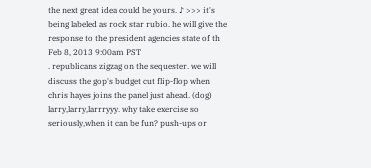the next great idea could be yours. ♪ >>> it's being labeled as rock star rubio. he will give the response to the president agencies state of th
Feb 8, 2013 9:00am PST
. republicans zigzag on the sequester. we will discuss the gop's budget cut flip-flop when chris hayes joins the panel just ahead. (dog) larry,larry,larrryyy. why take exercise so seriously,when it can be fun? push-ups or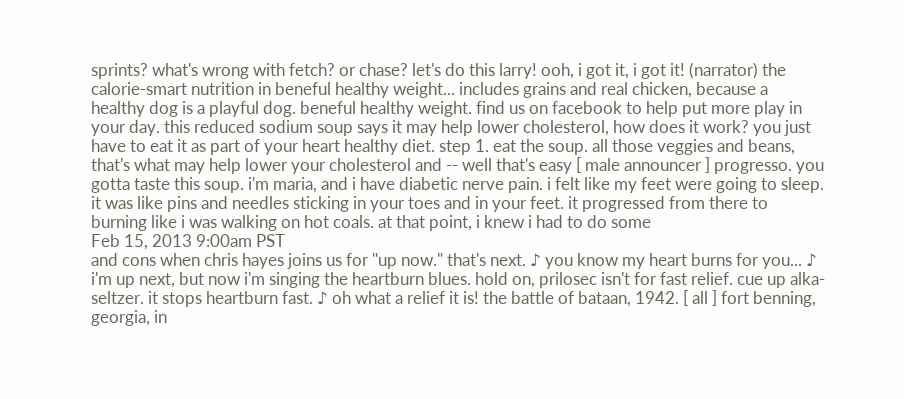sprints? what's wrong with fetch? or chase? let's do this larry! ooh, i got it, i got it! (narrator) the calorie-smart nutrition in beneful healthy weight... includes grains and real chicken, because a healthy dog is a playful dog. beneful healthy weight. find us on facebook to help put more play in your day. this reduced sodium soup says it may help lower cholesterol, how does it work? you just have to eat it as part of your heart healthy diet. step 1. eat the soup. all those veggies and beans, that's what may help lower your cholesterol and -- well that's easy [ male announcer ] progresso. you gotta taste this soup. i'm maria, and i have diabetic nerve pain. i felt like my feet were going to sleep. it was like pins and needles sticking in your toes and in your feet. it progressed from there to burning like i was walking on hot coals. at that point, i knew i had to do some
Feb 15, 2013 9:00am PST
and cons when chris hayes joins us for "up now." that's next. ♪ you know my heart burns for you... ♪ i'm up next, but now i'm singing the heartburn blues. hold on, prilosec isn't for fast relief. cue up alka-seltzer. it stops heartburn fast. ♪ oh what a relief it is! the battle of bataan, 1942. [ all ] fort benning, georgia, in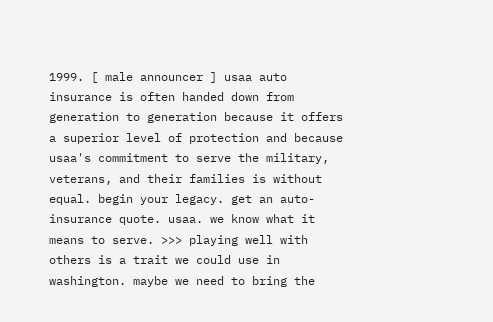1999. [ male announcer ] usaa auto insurance is often handed down from generation to generation because it offers a superior level of protection and because usaa's commitment to serve the military, veterans, and their families is without equal. begin your legacy. get an auto-insurance quote. usaa. we know what it means to serve. >>> playing well with others is a trait we could use in washington. maybe we need to bring the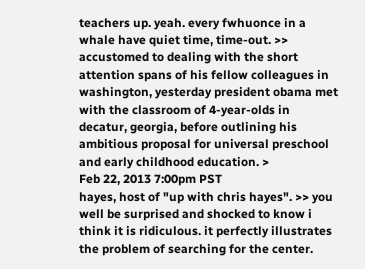teachers up. yeah. every fwhuonce in a whale have quiet time, time-out. >> accustomed to dealing with the short attention spans of his fellow colleagues in washington, yesterday president obama met with the classroom of 4-year-olds in decatur, georgia, before outlining his ambitious proposal for universal preschool and early childhood education. >
Feb 22, 2013 7:00pm PST
hayes, host of "up with chris hayes". >> you well be surprised and shocked to know i think it is ridiculous. it perfectly illustrates the problem of searching for the center.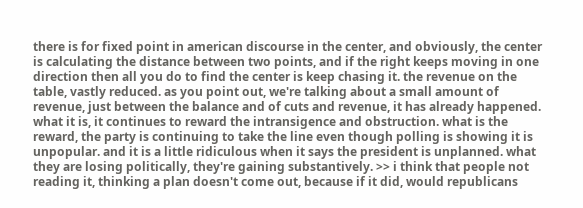there is for fixed point in american discourse in the center, and obviously, the center is calculating the distance between two points, and if the right keeps moving in one direction then all you do to find the center is keep chasing it. the revenue on the table, vastly reduced. as you point out, we're talking about a small amount of revenue, just between the balance and of cuts and revenue, it has already happened. what it is, it continues to reward the intransigence and obstruction. what is the reward, the party is continuing to take the line even though polling is showing it is unpopular. and it is a little ridiculous when it says the president is unplanned. what they are losing politically, they're gaining substantively. >> i think that people not reading it, thinking a plan doesn't come out, because if it did, would republicans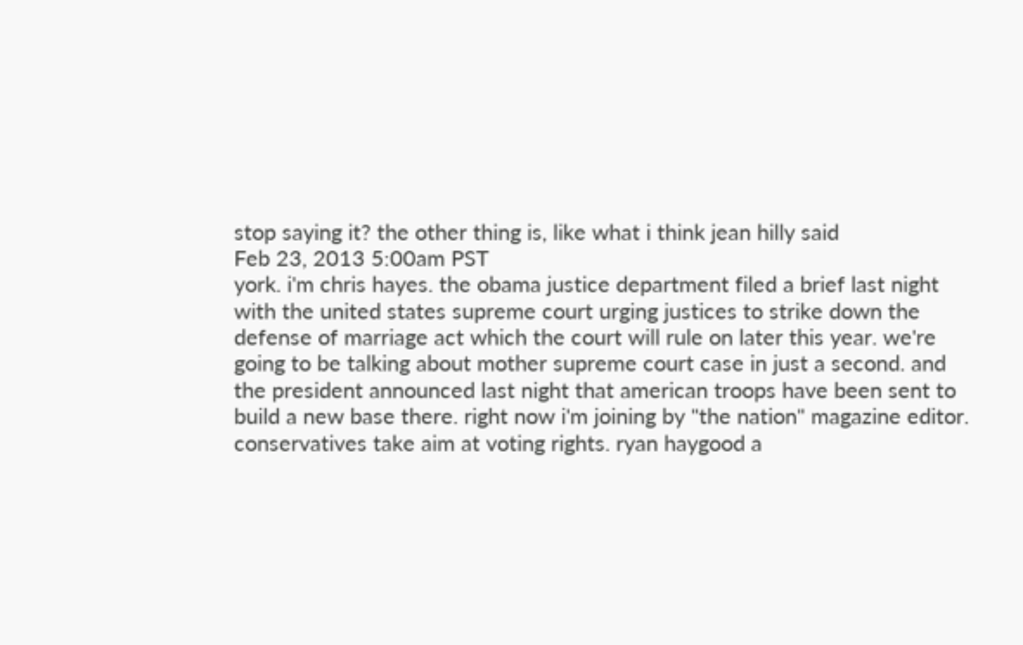stop saying it? the other thing is, like what i think jean hilly said
Feb 23, 2013 5:00am PST
york. i'm chris hayes. the obama justice department filed a brief last night with the united states supreme court urging justices to strike down the defense of marriage act which the court will rule on later this year. we're going to be talking about mother supreme court case in just a second. and the president announced last night that american troops have been sent to build a new base there. right now i'm joining by "the nation" magazine editor. conservatives take aim at voting rights. ryan haygood a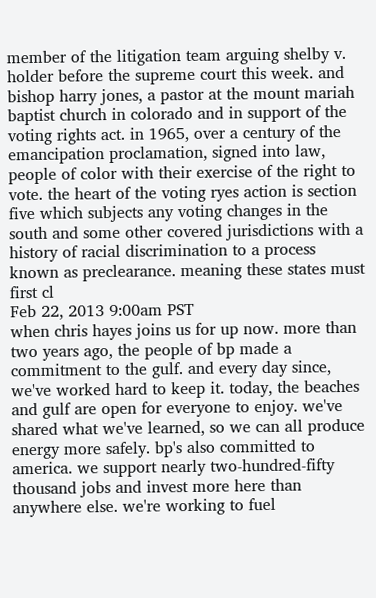member of the litigation team arguing shelby v. holder before the supreme court this week. and bishop harry jones, a pastor at the mount mariah baptist church in colorado and in support of the voting rights act. in 1965, over a century of the emancipation proclamation, signed into law, people of color with their exercise of the right to vote. the heart of the voting ryes action is section five which subjects any voting changes in the south and some other covered jurisdictions with a history of racial discrimination to a process known as preclearance. meaning these states must first cl
Feb 22, 2013 9:00am PST
when chris hayes joins us for up now. more than two years ago, the people of bp made a commitment to the gulf. and every day since, we've worked hard to keep it. today, the beaches and gulf are open for everyone to enjoy. we've shared what we've learned, so we can all produce energy more safely. bp's also committed to america. we support nearly two-hundred-fifty thousand jobs and invest more here than anywhere else. we're working to fuel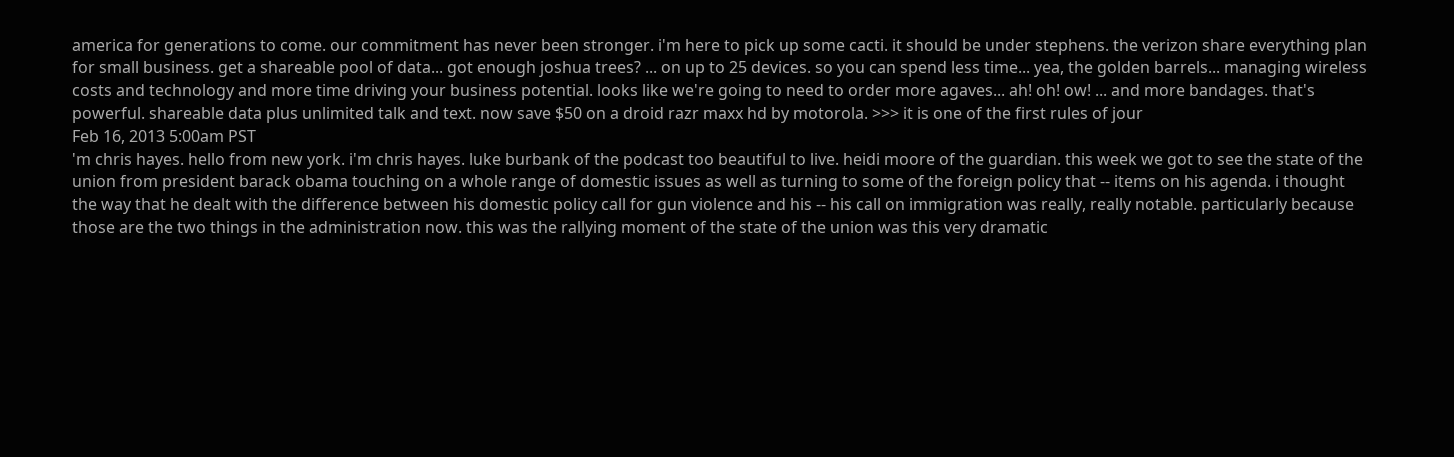america for generations to come. our commitment has never been stronger. i'm here to pick up some cacti. it should be under stephens. the verizon share everything plan for small business. get a shareable pool of data... got enough joshua trees? ... on up to 25 devices. so you can spend less time... yea, the golden barrels... managing wireless costs and technology and more time driving your business potential. looks like we're going to need to order more agaves... ah! oh! ow! ... and more bandages. that's powerful. shareable data plus unlimited talk and text. now save $50 on a droid razr maxx hd by motorola. >>> it is one of the first rules of jour
Feb 16, 2013 5:00am PST
'm chris hayes. hello from new york. i'm chris hayes. luke burbank of the podcast too beautiful to live. heidi moore of the guardian. this week we got to see the state of the union from president barack obama touching on a whole range of domestic issues as well as turning to some of the foreign policy that -- items on his agenda. i thought the way that he dealt with the difference between his domestic policy call for gun violence and his -- his call on immigration was really, really notable. particularly because those are the two things in the administration now. this was the rallying moment of the state of the union was this very dramatic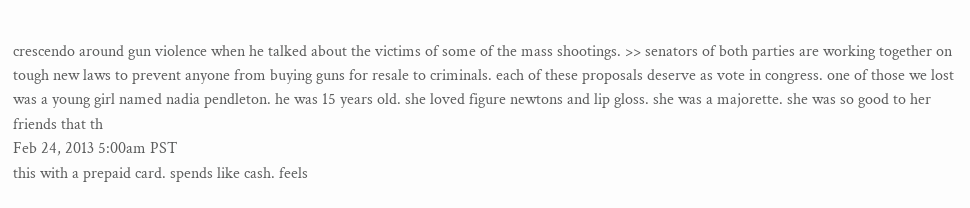crescendo around gun violence when he talked about the victims of some of the mass shootings. >> senators of both parties are working together on tough new laws to prevent anyone from buying guns for resale to criminals. each of these proposals deserve as vote in congress. one of those we lost was a young girl named nadia pendleton. he was 15 years old. she loved figure newtons and lip gloss. she was a majorette. she was so good to her friends that th
Feb 24, 2013 5:00am PST
this with a prepaid card. spends like cash. feels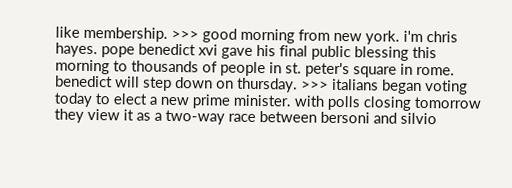like membership. >>> good morning from new york. i'm chris hayes. pope benedict xvi gave his final public blessing this morning to thousands of people in st. peter's square in rome. benedict will step down on thursday. >>> italians began voting today to elect a new prime minister. with polls closing tomorrow they view it as a two-way race between bersoni and silvio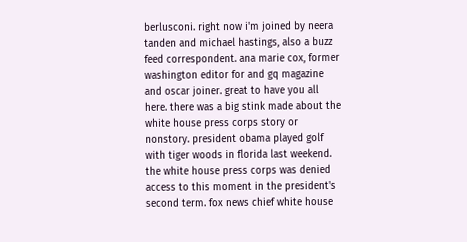berlusconi. right now i'm joined by neera tanden and michael hastings, also a buzz feed correspondent. ana marie cox, former washington editor for and gq magazine and oscar joiner. great to have you all here. there was a big stink made about the white house press corps story or nonstory. president obama played golf with tiger woods in florida last weekend. the white house press corps was denied access to this moment in the president's second term. fox news chief white house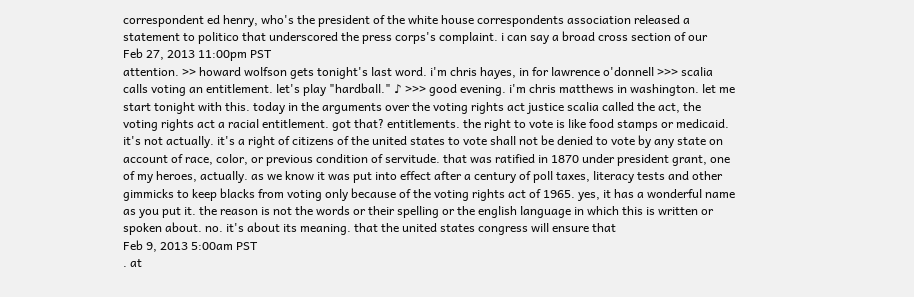correspondent ed henry, who's the president of the white house correspondents association released a statement to politico that underscored the press corps's complaint. i can say a broad cross section of our
Feb 27, 2013 11:00pm PST
attention. >> howard wolfson gets tonight's last word. i'm chris hayes, in for lawrence o'donnell >>> scalia calls voting an entitlement. let's play "hardball." ♪ >>> good evening. i'm chris matthews in washington. let me start tonight with this. today in the arguments over the voting rights act justice scalia called the act, the voting rights act a racial entitlement. got that? entitlements. the right to vote is like food stamps or medicaid. it's not actually. it's a right of citizens of the united states to vote shall not be denied to vote by any state on account of race, color, or previous condition of servitude. that was ratified in 1870 under president grant, one of my heroes, actually. as we know it was put into effect after a century of poll taxes, literacy tests and other gimmicks to keep blacks from voting only because of the voting rights act of 1965. yes, it has a wonderful name as you put it. the reason is not the words or their spelling or the english language in which this is written or spoken about. no. it's about its meaning. that the united states congress will ensure that
Feb 9, 2013 5:00am PST
. at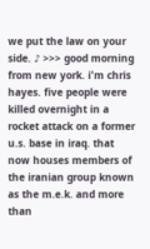we put the law on your side. ♪ >>> good morning from new york. i'm chris hayes. five people were killed overnight in a rocket attack on a former u.s. base in iraq. that now houses members of the iranian group known as the m.e.k. and more than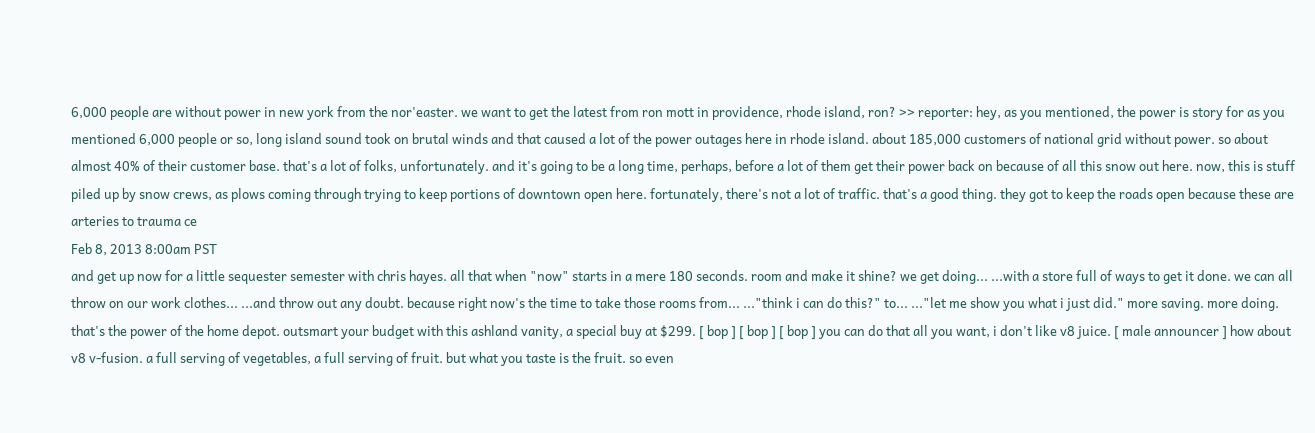6,000 people are without power in new york from the nor'easter. we want to get the latest from ron mott in providence, rhode island, ron? >> reporter: hey, as you mentioned, the power is story for as you mentioned 6,000 people or so, long island sound took on brutal winds and that caused a lot of the power outages here in rhode island. about 185,000 customers of national grid without power. so about almost 40% of their customer base. that's a lot of folks, unfortunately. and it's going to be a long time, perhaps, before a lot of them get their power back on because of all this snow out here. now, this is stuff piled up by snow crews, as plows coming through trying to keep portions of downtown open here. fortunately, there's not a lot of traffic. that's a good thing. they got to keep the roads open because these are arteries to trauma ce
Feb 8, 2013 8:00am PST
and get up now for a little sequester semester with chris hayes. all that when "now" starts in a mere 180 seconds. room and make it shine? we get doing... ...with a store full of ways to get it done. we can all throw on our work clothes... ...and throw out any doubt. because right now's the time to take those rooms from... ..."think i can do this?" to... ..."let me show you what i just did." more saving. more doing. that's the power of the home depot. outsmart your budget with this ashland vanity, a special buy at $299. [ bop ] [ bop ] [ bop ] you can do that all you want, i don't like v8 juice. [ male announcer ] how about v8 v-fusion. a full serving of vegetables, a full serving of fruit. but what you taste is the fruit. so even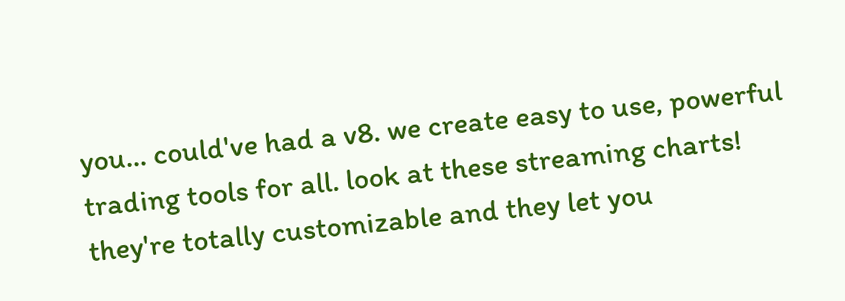you... could've had a v8. we create easy to use, powerful trading tools for all. look at these streaming charts! they're totally customizable and they let you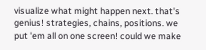visualize what might happen next. that's genius! strategies, chains, positions. we put 'em all on one screen! could we make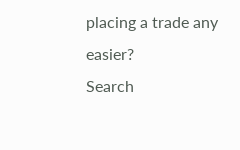placing a trade any easier?
Search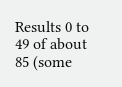Results 0 to 49 of about 85 (some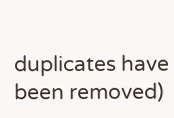duplicates have been removed)